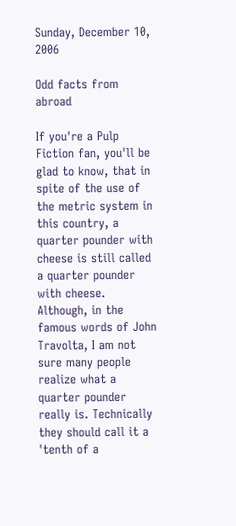Sunday, December 10, 2006

Odd facts from abroad

If you're a Pulp Fiction fan, you'll be glad to know, that in spite of the use of the metric system in this country, a quarter pounder with cheese is still called a quarter pounder with cheese. Although, in the famous words of John Travolta, I am not sure many people realize what a quarter pounder really is. Technically they should call it a 'tenth of a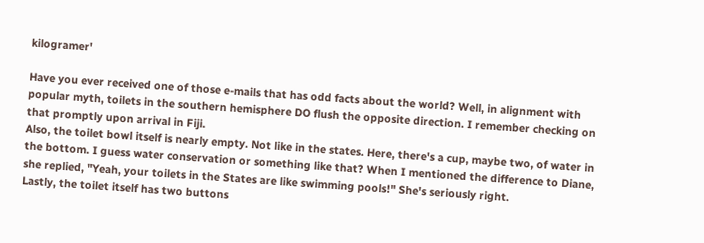kilogramer'

Have you ever received one of those e-mails that has odd facts about the world? Well, in alignment with popular myth, toilets in the southern hemisphere DO flush the opposite direction. I remember checking on that promptly upon arrival in Fiji.
Also, the toilet bowl itself is nearly empty. Not like in the states. Here, there's a cup, maybe two, of water in the bottom. I guess water conservation or something like that? When I mentioned the difference to Diane, she replied, "Yeah, your toilets in the States are like swimming pools!" She's seriously right.
Lastly, the toilet itself has two buttons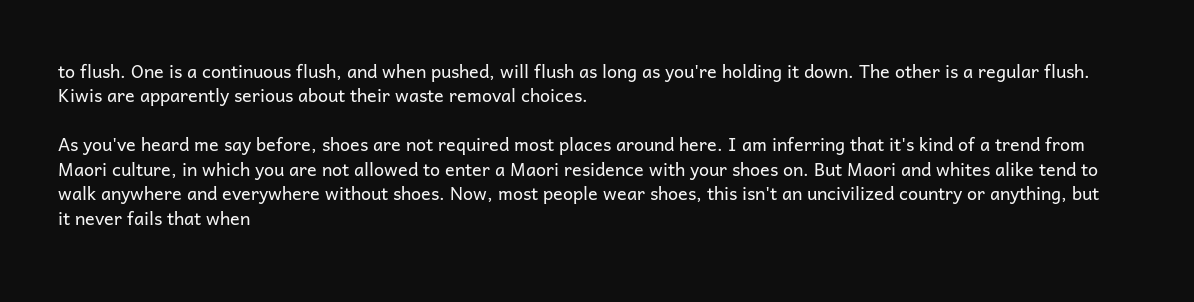to flush. One is a continuous flush, and when pushed, will flush as long as you're holding it down. The other is a regular flush. Kiwis are apparently serious about their waste removal choices.

As you've heard me say before, shoes are not required most places around here. I am inferring that it's kind of a trend from Maori culture, in which you are not allowed to enter a Maori residence with your shoes on. But Maori and whites alike tend to walk anywhere and everywhere without shoes. Now, most people wear shoes, this isn't an uncivilized country or anything, but it never fails that when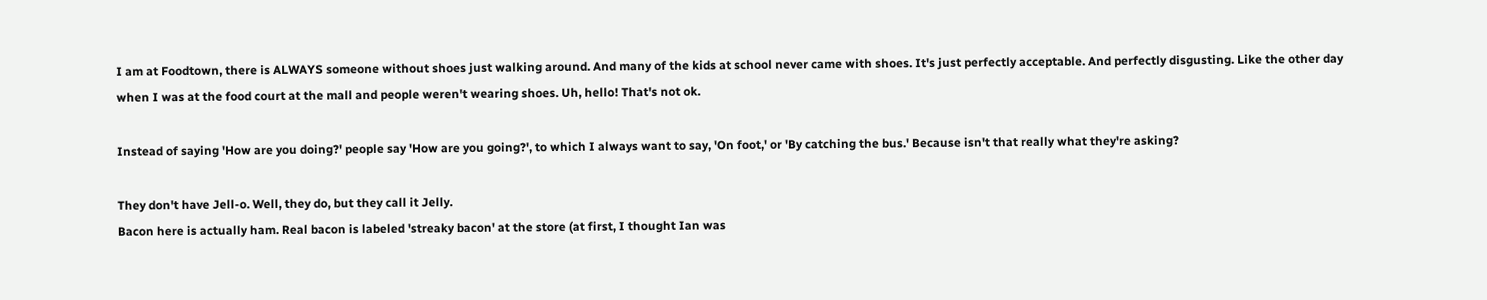I am at Foodtown, there is ALWAYS someone without shoes just walking around. And many of the kids at school never came with shoes. It's just perfectly acceptable. And perfectly disgusting. Like the other day when I was at the food court at the mall and people weren't wearing shoes. Uh, hello! That's not ok.

Instead of saying 'How are you doing?' people say 'How are you going?', to which I always want to say, 'On foot,' or 'By catching the bus.' Because isn't that really what they're asking?

They don't have Jell-o. Well, they do, but they call it Jelly.
Bacon here is actually ham. Real bacon is labeled 'streaky bacon' at the store (at first, I thought Ian was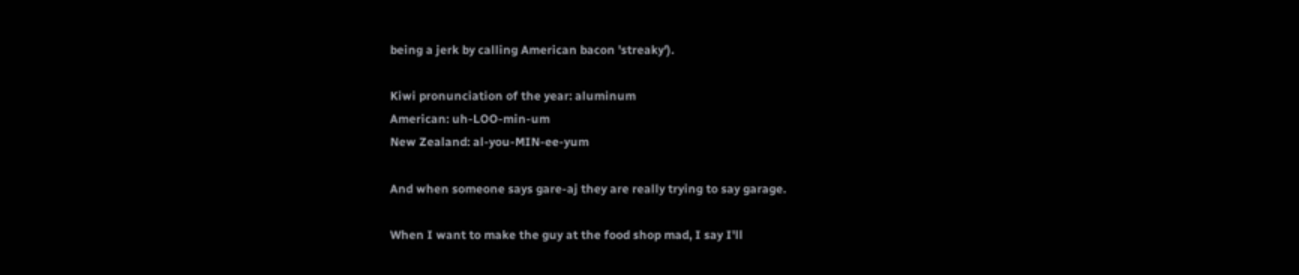being a jerk by calling American bacon 'streaky').

Kiwi pronunciation of the year: aluminum
American: uh-LOO-min-um
New Zealand: al-you-MIN-ee-yum

And when someone says gare-aj they are really trying to say garage.

When I want to make the guy at the food shop mad, I say I'll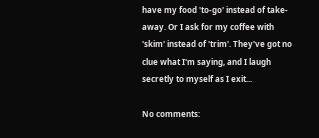have my food 'to-go' instead of take-away. Or I ask for my coffee with 'skim' instead of 'trim'. They've got no clue what I'm saying, and I laugh secretly to myself as I exit...

No comments: